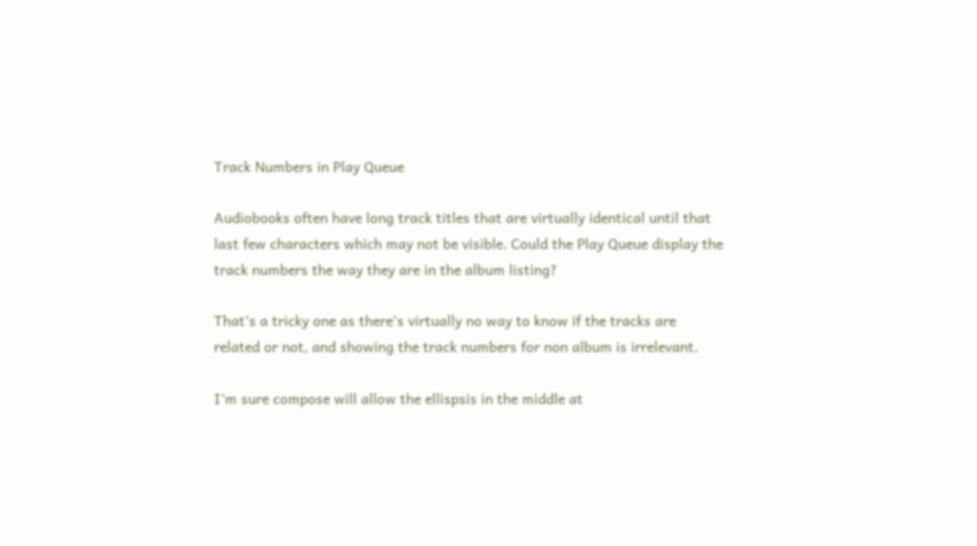Track Numbers in Play Queue

Audiobooks often have long track titles that are virtually identical until that last few characters which may not be visible. Could the Play Queue display the track numbers the way they are in the album listing?

That’s a tricky one as there’s virtually no way to know if the tracks are related or not, and showing the track numbers for non album is irrelevant.

I’m sure compose will allow the ellispsis in the middle at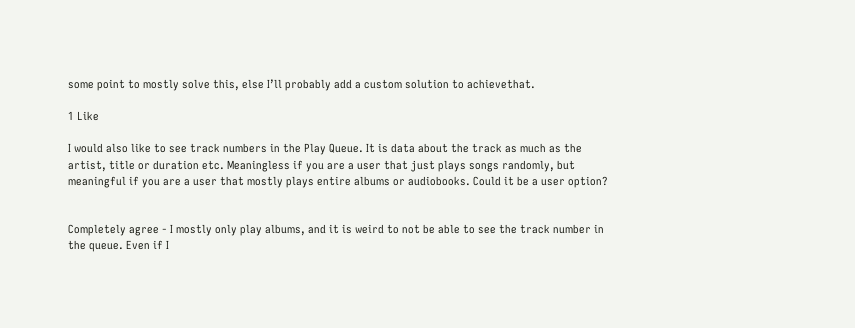some point to mostly solve this, else I’ll probably add a custom solution to achievethat.

1 Like

I would also like to see track numbers in the Play Queue. It is data about the track as much as the artist, title or duration etc. Meaningless if you are a user that just plays songs randomly, but meaningful if you are a user that mostly plays entire albums or audiobooks. Could it be a user option?


Completely agree - I mostly only play albums, and it is weird to not be able to see the track number in the queue. Even if I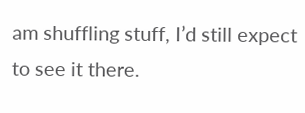am shuffling stuff, I’d still expect to see it there.